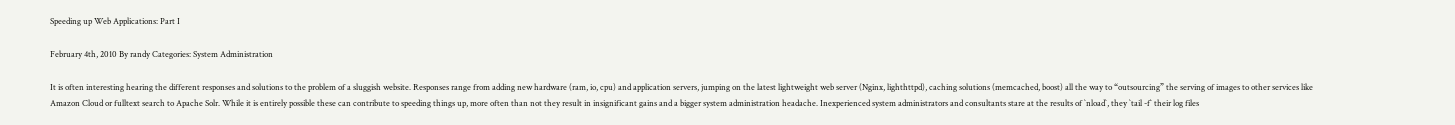Speeding up Web Applications: Part I

February 4th, 2010 By randy Categories: System Administration

It is often interesting hearing the different responses and solutions to the problem of a sluggish website. Responses range from adding new hardware (ram, io, cpu) and application servers, jumping on the latest lightweight web server (Nginx, lighthttpd), caching solutions (memcached, boost) all the way to “outsourcing” the serving of images to other services like Amazon Cloud or fulltext search to Apache Solr. While it is entirely possible these can contribute to speeding things up, more often than not they result in insignificant gains and a bigger system administration headache. Inexperienced system administrators and consultants stare at the results of `nload`, they `tail -f` their log files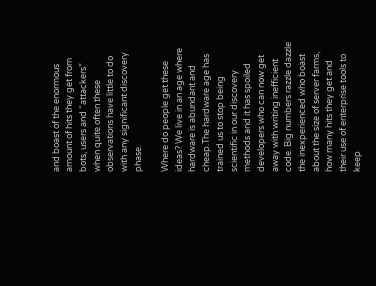and boast of the enormous amount of hits they get from bots, users and “attackers” when quite often these observations have little to do with any significant discovery phase.

Where do people get these ideas? We live in an age where hardware is abundant and cheap.The hardware age has trained us to stop being scientific in our discovery methods and it has spoiled developers who can now get away with writing inefficient code. Big numbers razzle dazzle the inexperienced who boast about the size of server farms, how many hits they get and their use of enterprise tools to keep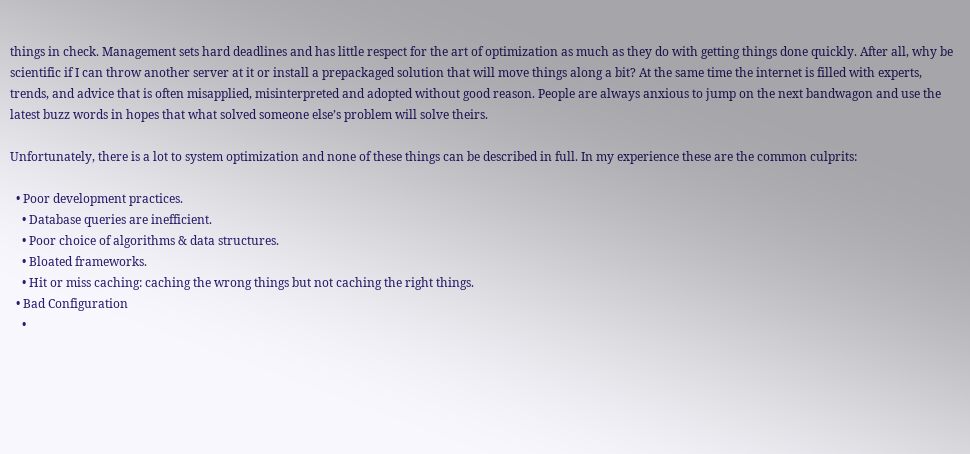things in check. Management sets hard deadlines and has little respect for the art of optimization as much as they do with getting things done quickly. After all, why be scientific if I can throw another server at it or install a prepackaged solution that will move things along a bit? At the same time the internet is filled with experts, trends, and advice that is often misapplied, misinterpreted and adopted without good reason. People are always anxious to jump on the next bandwagon and use the latest buzz words in hopes that what solved someone else’s problem will solve theirs.

Unfortunately, there is a lot to system optimization and none of these things can be described in full. In my experience these are the common culprits:

  • Poor development practices.
    • Database queries are inefficient.
    • Poor choice of algorithms & data structures.
    • Bloated frameworks.
    • Hit or miss caching: caching the wrong things but not caching the right things.
  • Bad Configuration
    •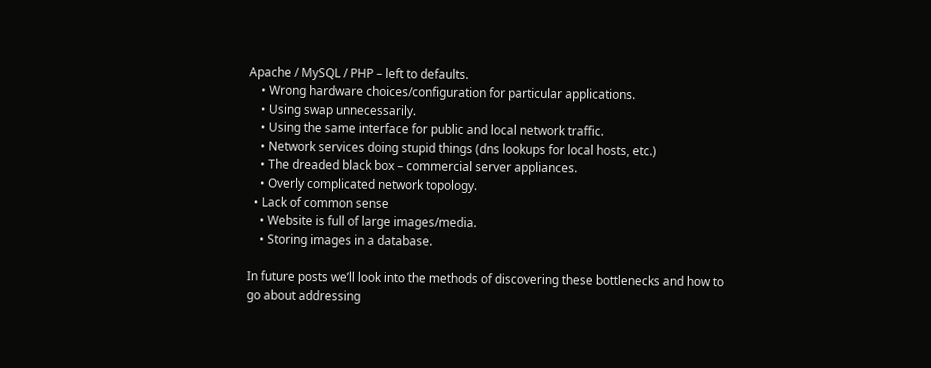Apache / MySQL / PHP – left to defaults.
    • Wrong hardware choices/configuration for particular applications.
    • Using swap unnecessarily.
    • Using the same interface for public and local network traffic.
    • Network services doing stupid things (dns lookups for local hosts, etc.)
    • The dreaded black box – commercial server appliances.
    • Overly complicated network topology.
  • Lack of common sense
    • Website is full of large images/media.
    • Storing images in a database.

In future posts we’ll look into the methods of discovering these bottlenecks and how to go about addressing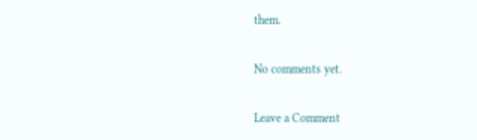them.

No comments yet.

Leave a Comment